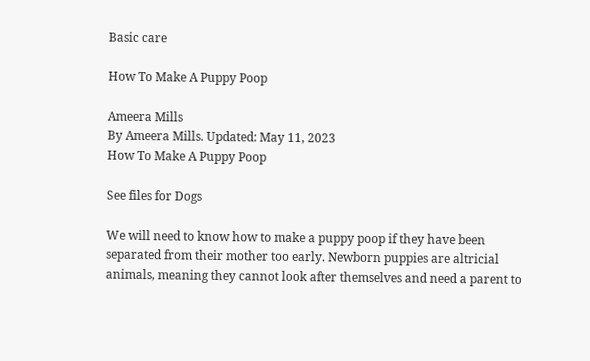Basic care

How To Make A Puppy Poop

Ameera Mills
By Ameera Mills. Updated: May 11, 2023
How To Make A Puppy Poop

See files for Dogs

We will need to know how to make a puppy poop if they have been separated from their mother too early. Newborn puppies are altricial animals, meaning they cannot look after themselves and need a parent to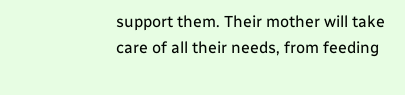support them. Their mother will take care of all their needs, from feeding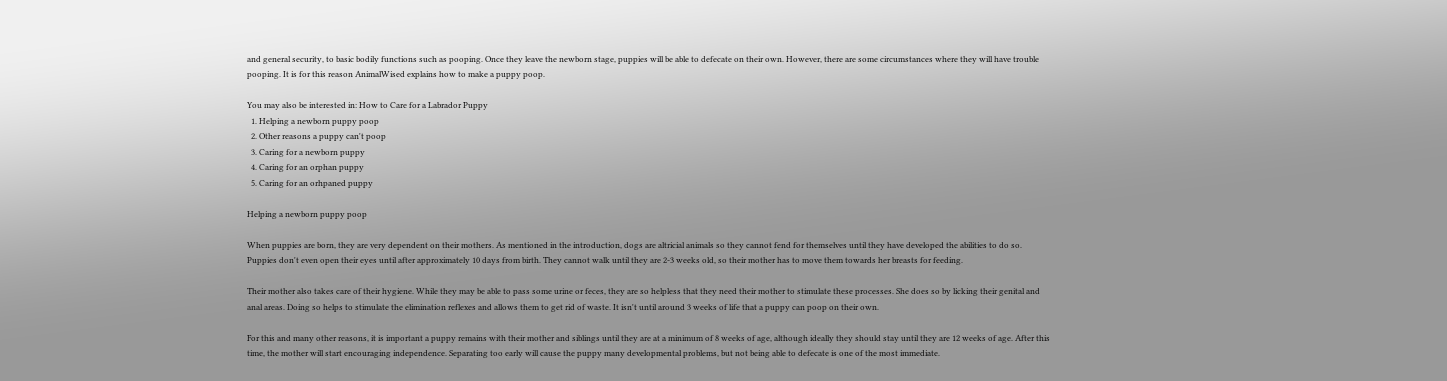and general security, to basic bodily functions such as pooping. Once they leave the newborn stage, puppies will be able to defecate on their own. However, there are some circumstances where they will have trouble pooping. It is for this reason AnimalWised explains how to make a puppy poop.

You may also be interested in: How to Care for a Labrador Puppy
  1. Helping a newborn puppy poop
  2. Other reasons a puppy can't poop
  3. Caring for a newborn puppy
  4. Caring for an orphan puppy
  5. Caring for an orhpaned puppy

Helping a newborn puppy poop

When puppies are born, they are very dependent on their mothers. As mentioned in the introduction, dogs are altricial animals so they cannot fend for themselves until they have developed the abilities to do so. Puppies don't even open their eyes until after approximately 10 days from birth. They cannot walk until they are 2-3 weeks old, so their mother has to move them towards her breasts for feeding.

Their mother also takes care of their hygiene. While they may be able to pass some urine or feces, they are so helpless that they need their mother to stimulate these processes. She does so by licking their genital and anal areas. Doing so helps to stimulate the elimination reflexes and allows them to get rid of waste. It isn't until around 3 weeks of life that a puppy can poop on their own.

For this and many other reasons, it is important a puppy remains with their mother and siblings until they are at a minimum of 8 weeks of age, although ideally they should stay until they are 12 weeks of age. After this time, the mother will start encouraging independence. Separating too early will cause the puppy many developmental problems, but not being able to defecate is one of the most immediate.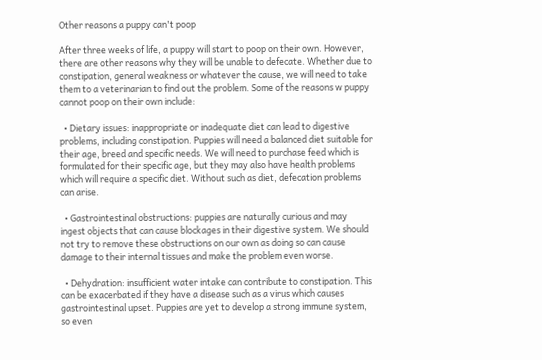Other reasons a puppy can't poop

After three weeks of life, a puppy will start to poop on their own. However, there are other reasons why they will be unable to defecate. Whether due to constipation, general weakness or whatever the cause, we will need to take them to a veterinarian to find out the problem. Some of the reasons w puppy cannot poop on their own include:

  • Dietary issues: inappropriate or inadequate diet can lead to digestive problems, including constipation. Puppies will need a balanced diet suitable for their age, breed and specific needs. We will need to purchase feed which is formulated for their specific age, but they may also have health problems which will require a specific diet. Without such as diet, defecation problems can arise.

  • Gastrointestinal obstructions: puppies are naturally curious and may ingest objects that can cause blockages in their digestive system. We should not try to remove these obstructions on our own as doing so can cause damage to their internal tissues and make the problem even worse.

  • Dehydration: insufficient water intake can contribute to constipation. This can be exacerbated if they have a disease such as a virus which causes gastrointestinal upset. Puppies are yet to develop a strong immune system, so even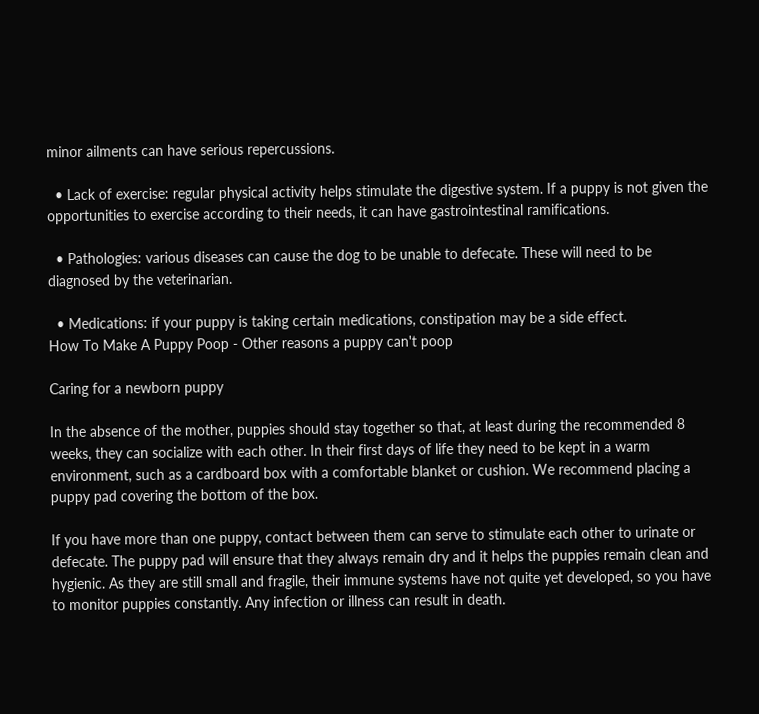minor ailments can have serious repercussions.

  • Lack of exercise: regular physical activity helps stimulate the digestive system. If a puppy is not given the opportunities to exercise according to their needs, it can have gastrointestinal ramifications.

  • Pathologies: various diseases can cause the dog to be unable to defecate. These will need to be diagnosed by the veterinarian.

  • Medications: if your puppy is taking certain medications, constipation may be a side effect.
How To Make A Puppy Poop - Other reasons a puppy can't poop

Caring for a newborn puppy

In the absence of the mother, puppies should stay together so that, at least during the recommended 8 weeks, they can socialize with each other. In their first days of life they need to be kept in a warm environment, such as a cardboard box with a comfortable blanket or cushion. We recommend placing a puppy pad covering the bottom of the box.

If you have more than one puppy, contact between them can serve to stimulate each other to urinate or defecate. The puppy pad will ensure that they always remain dry and it helps the puppies remain clean and hygienic. As they are still small and fragile, their immune systems have not quite yet developed, so you have to monitor puppies constantly. Any infection or illness can result in death.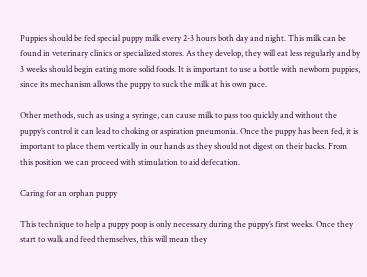Puppies should be fed special puppy milk every 2-3 hours both day and night. This milk can be found in veterinary clinics or specialized stores. As they develop, they will eat less regularly and by 3 weeks should begin eating more solid foods. It is important to use a bottle with newborn puppies, since its mechanism allows the puppy to suck the milk at his own pace.

Other methods, such as using a syringe, can cause milk to pass too quickly and without the puppy’s control it can lead to choking or aspiration pneumonia. Once the puppy has been fed, it is important to place them vertically in our hands as they should not digest on their backs. From this position we can proceed with stimulation to aid defecation.

Caring for an orphan puppy

This technique to help a puppy poop is only necessary during the puppy’s first weeks. Once they start to walk and feed themselves, this will mean they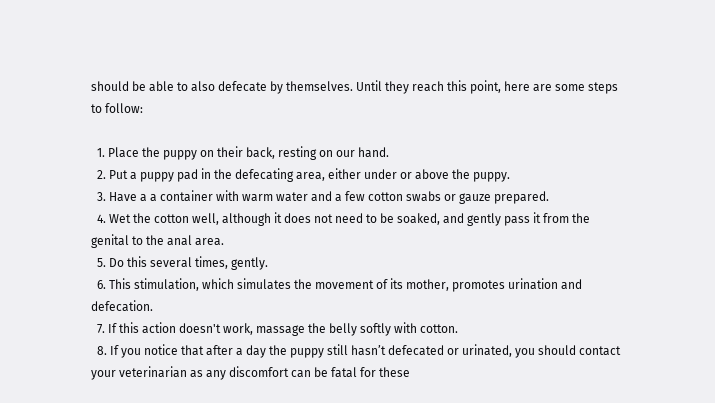should be able to also defecate by themselves. Until they reach this point, here are some steps to follow:

  1. Place the puppy on their back, resting on our hand.
  2. Put a puppy pad in the defecating area, either under or above the puppy.
  3. Have a a container with warm water and a few cotton swabs or gauze prepared.
  4. Wet the cotton well, although it does not need to be soaked, and gently pass it from the genital to the anal area.
  5. Do this several times, gently.
  6. This stimulation, which simulates the movement of its mother, promotes urination and defecation.
  7. If this action doesn't work, massage the belly softly with cotton.
  8. If you notice that after a day the puppy still hasn’t defecated or urinated, you should contact your veterinarian as any discomfort can be fatal for these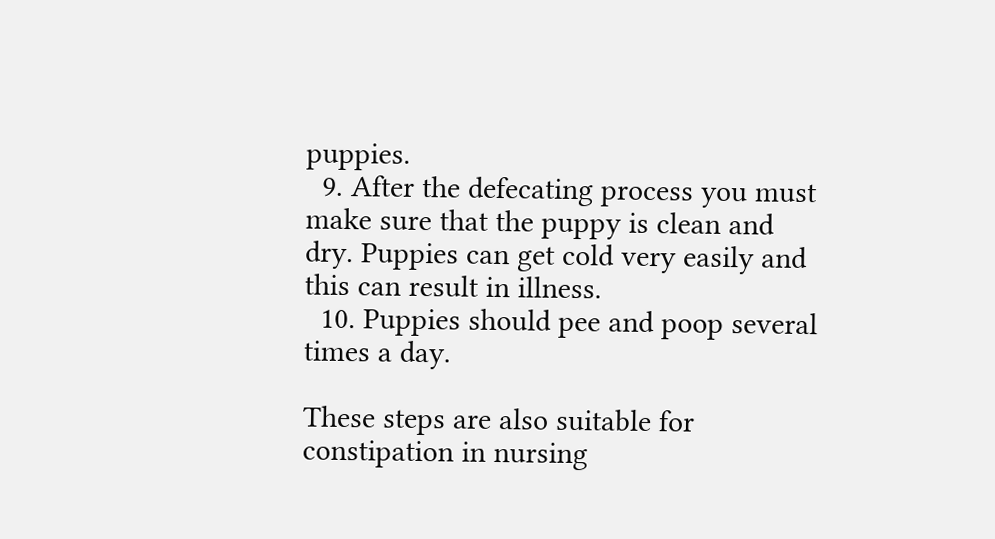puppies.
  9. After the defecating process you must make sure that the puppy is clean and dry. Puppies can get cold very easily and this can result in illness.
  10. Puppies should pee and poop several times a day.

These steps are also suitable for constipation in nursing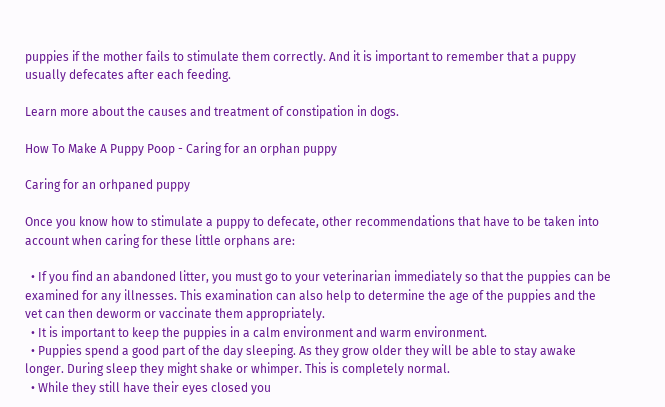puppies if the mother fails to stimulate them correctly. And it is important to remember that a puppy usually defecates after each feeding.

Learn more about the causes and treatment of constipation in dogs.

How To Make A Puppy Poop - Caring for an orphan puppy

Caring for an orhpaned puppy

Once you know how to stimulate a puppy to defecate, other recommendations that have to be taken into account when caring for these little orphans are:

  • If you find an abandoned litter, you must go to your veterinarian immediately so that the puppies can be examined for any illnesses. This examination can also help to determine the age of the puppies and the vet can then deworm or vaccinate them appropriately.
  • It is important to keep the puppies in a calm environment and warm environment.
  • Puppies spend a good part of the day sleeping. As they grow older they will be able to stay awake longer. During sleep they might shake or whimper. This is completely normal.
  • While they still have their eyes closed you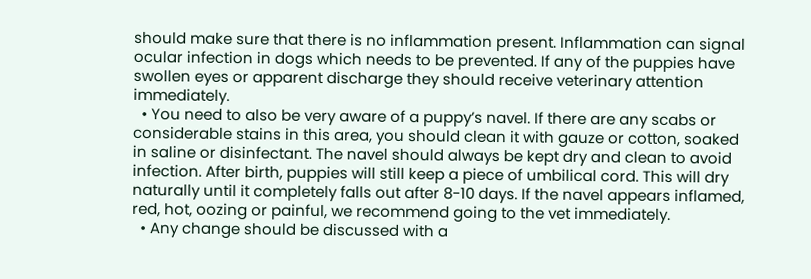should make sure that there is no inflammation present. Inflammation can signal ocular infection in dogs which needs to be prevented. If any of the puppies have swollen eyes or apparent discharge they should receive veterinary attention immediately.
  • You need to also be very aware of a puppy’s navel. If there are any scabs or considerable stains in this area, you should clean it with gauze or cotton, soaked in saline or disinfectant. The navel should always be kept dry and clean to avoid infection. After birth, puppies will still keep a piece of umbilical cord. This will dry naturally until it completely falls out after 8-10 days. If the navel appears inflamed, red, hot, oozing or painful, we recommend going to the vet immediately.
  • Any change should be discussed with a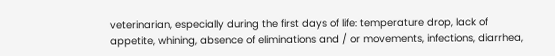veterinarian, especially during the first days of life: temperature drop, lack of appetite, whining, absence of eliminations and / or movements, infections, diarrhea,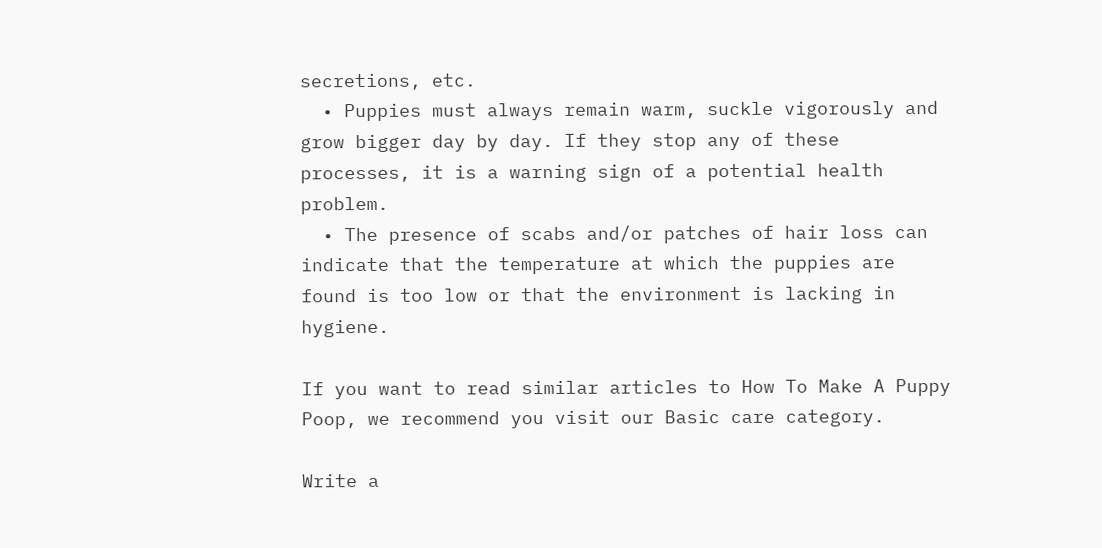secretions, etc.
  • Puppies must always remain warm, suckle vigorously and grow bigger day by day. If they stop any of these processes, it is a warning sign of a potential health problem.
  • The presence of scabs and/or patches of hair loss can indicate that the temperature at which the puppies are found is too low or that the environment is lacking in hygiene.

If you want to read similar articles to How To Make A Puppy Poop, we recommend you visit our Basic care category.

Write a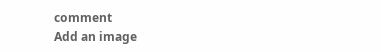comment
Add an image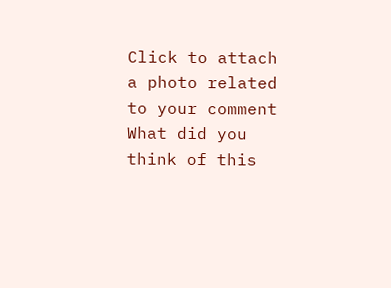Click to attach a photo related to your comment
What did you think of this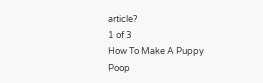article?
1 of 3
How To Make A Puppy Poop